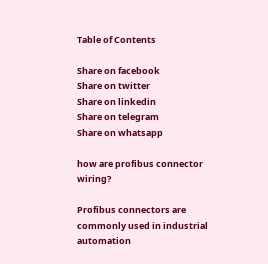Table of Contents

Share on facebook
Share on twitter
Share on linkedin
Share on telegram
Share on whatsapp

how are profibus connector wiring?

Profibus connectors are commonly used in industrial automation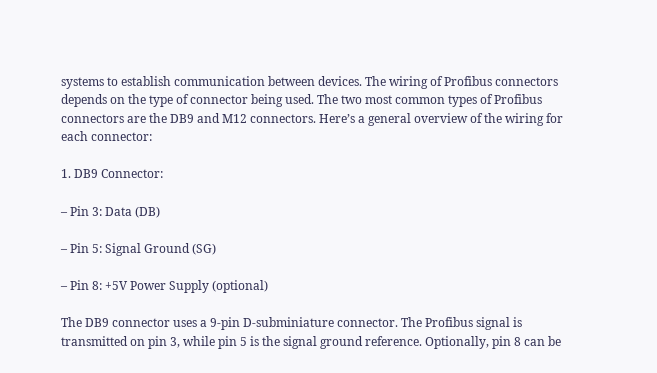systems to establish communication between devices. The wiring of Profibus connectors depends on the type of connector being used. The two most common types of Profibus connectors are the DB9 and M12 connectors. Here’s a general overview of the wiring for each connector:

1. DB9 Connector:

– Pin 3: Data (DB)

– Pin 5: Signal Ground (SG)

– Pin 8: +5V Power Supply (optional)

The DB9 connector uses a 9-pin D-subminiature connector. The Profibus signal is transmitted on pin 3, while pin 5 is the signal ground reference. Optionally, pin 8 can be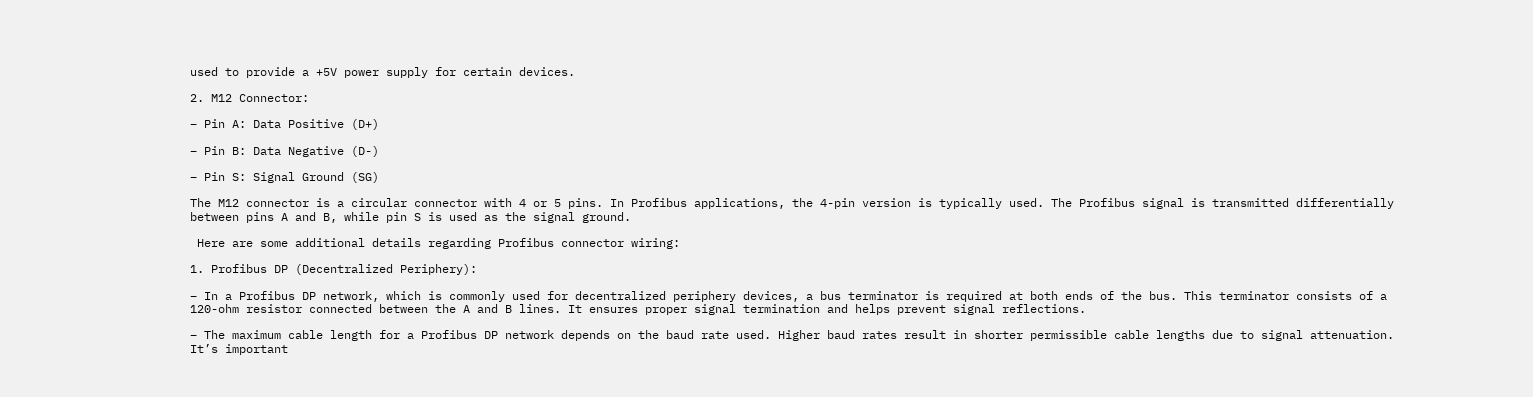used to provide a +5V power supply for certain devices.

2. M12 Connector:

– Pin A: Data Positive (D+)

– Pin B: Data Negative (D-)

– Pin S: Signal Ground (SG)

The M12 connector is a circular connector with 4 or 5 pins. In Profibus applications, the 4-pin version is typically used. The Profibus signal is transmitted differentially between pins A and B, while pin S is used as the signal ground.

 Here are some additional details regarding Profibus connector wiring:

1. Profibus DP (Decentralized Periphery):

– In a Profibus DP network, which is commonly used for decentralized periphery devices, a bus terminator is required at both ends of the bus. This terminator consists of a 120-ohm resistor connected between the A and B lines. It ensures proper signal termination and helps prevent signal reflections.

– The maximum cable length for a Profibus DP network depends on the baud rate used. Higher baud rates result in shorter permissible cable lengths due to signal attenuation. It’s important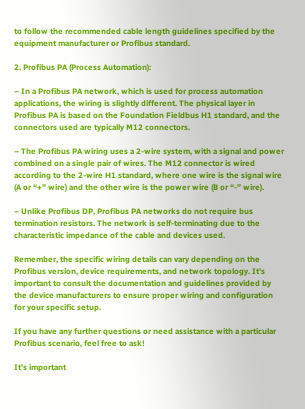to follow the recommended cable length guidelines specified by the equipment manufacturer or Profibus standard.

2. Profibus PA (Process Automation):

– In a Profibus PA network, which is used for process automation applications, the wiring is slightly different. The physical layer in Profibus PA is based on the Foundation Fieldbus H1 standard, and the connectors used are typically M12 connectors.

– The Profibus PA wiring uses a 2-wire system, with a signal and power combined on a single pair of wires. The M12 connector is wired according to the 2-wire H1 standard, where one wire is the signal wire (A or “+” wire) and the other wire is the power wire (B or “-” wire).

– Unlike Profibus DP, Profibus PA networks do not require bus termination resistors. The network is self-terminating due to the characteristic impedance of the cable and devices used.

Remember, the specific wiring details can vary depending on the Profibus version, device requirements, and network topology. It’s important to consult the documentation and guidelines provided by the device manufacturers to ensure proper wiring and configuration for your specific setup.

If you have any further questions or need assistance with a particular Profibus scenario, feel free to ask!

It’s important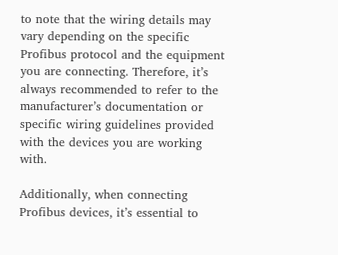to note that the wiring details may vary depending on the specific Profibus protocol and the equipment you are connecting. Therefore, it’s always recommended to refer to the manufacturer’s documentation or specific wiring guidelines provided with the devices you are working with.

Additionally, when connecting Profibus devices, it’s essential to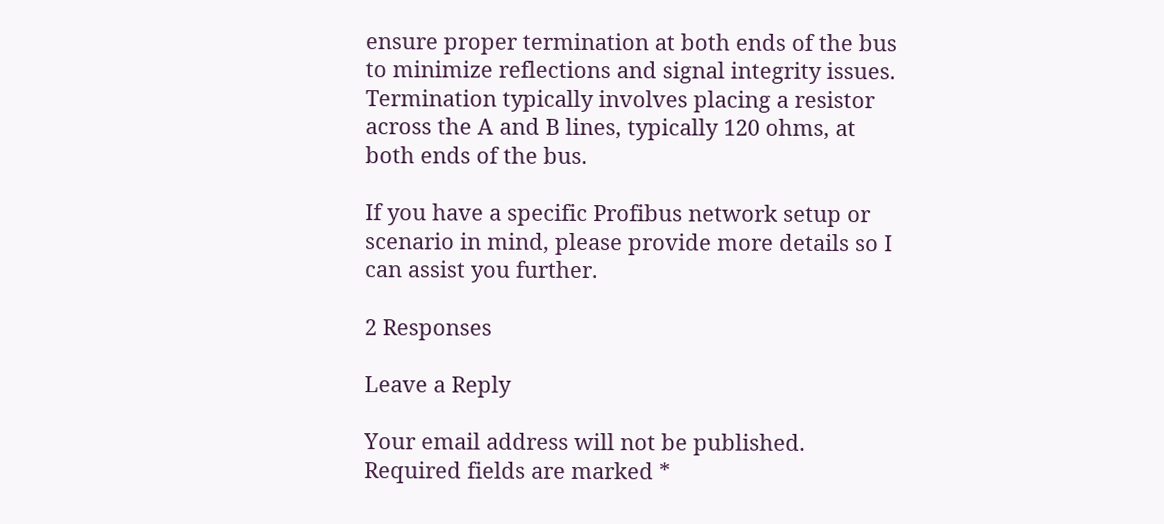ensure proper termination at both ends of the bus to minimize reflections and signal integrity issues. Termination typically involves placing a resistor across the A and B lines, typically 120 ohms, at both ends of the bus.

If you have a specific Profibus network setup or scenario in mind, please provide more details so I can assist you further.

2 Responses

Leave a Reply

Your email address will not be published. Required fields are marked *